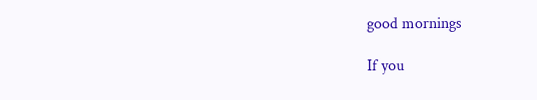good mornings

If you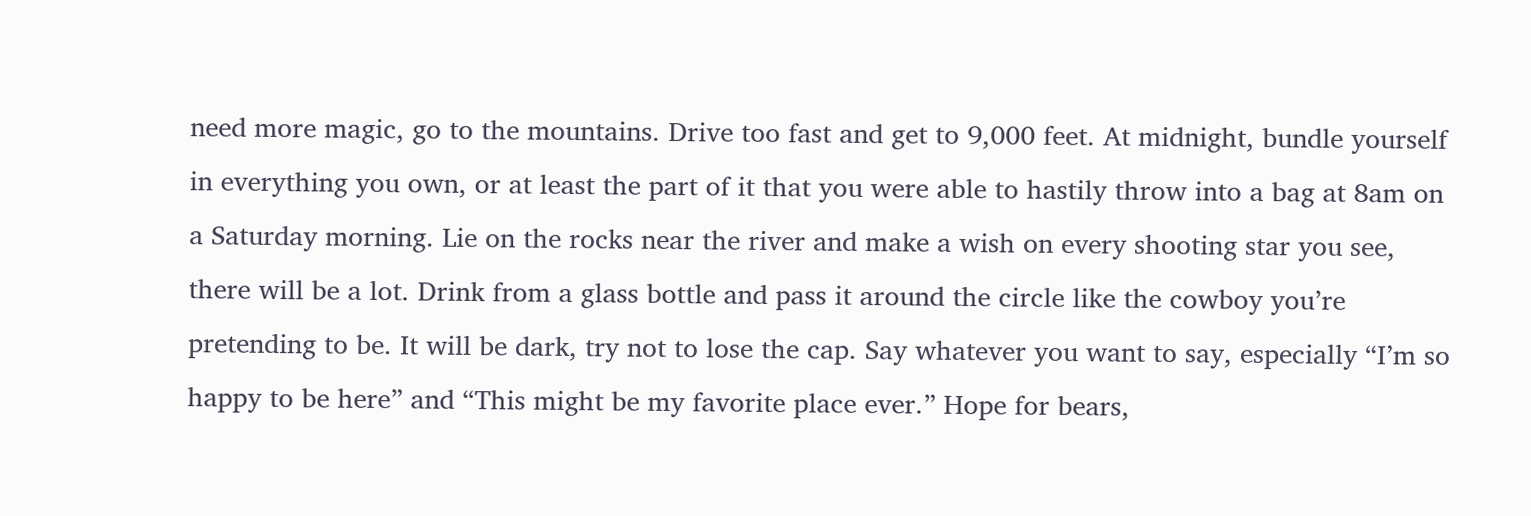need more magic, go to the mountains. Drive too fast and get to 9,000 feet. At midnight, bundle yourself in everything you own, or at least the part of it that you were able to hastily throw into a bag at 8am on a Saturday morning. Lie on the rocks near the river and make a wish on every shooting star you see, there will be a lot. Drink from a glass bottle and pass it around the circle like the cowboy you’re pretending to be. It will be dark, try not to lose the cap. Say whatever you want to say, especially “I’m so happy to be here” and “This might be my favorite place ever.” Hope for bears,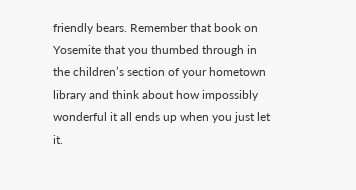friendly bears. Remember that book on Yosemite that you thumbed through in the children’s section of your hometown library and think about how impossibly wonderful it all ends up when you just let it.